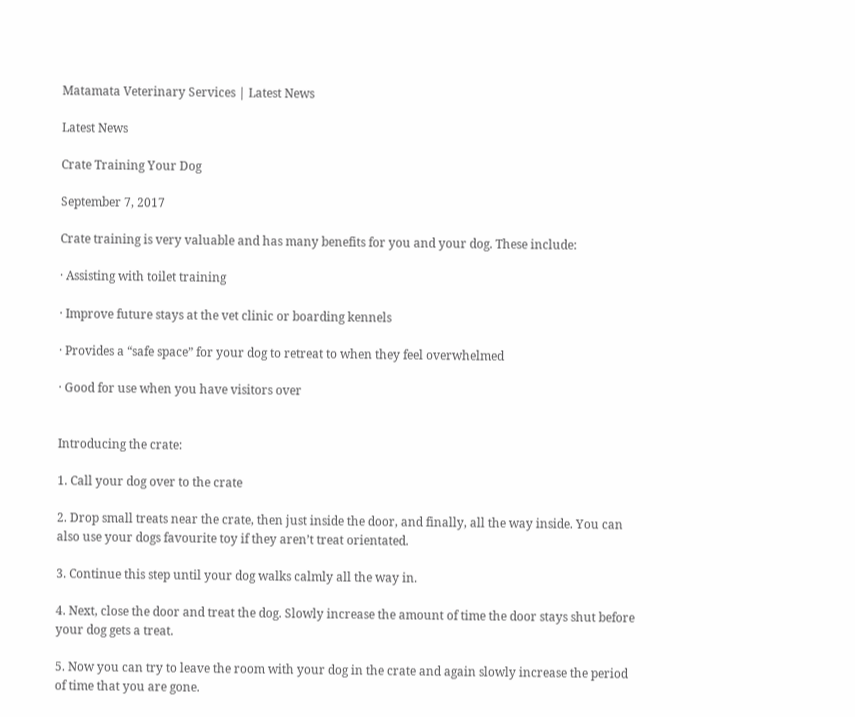Matamata Veterinary Services | Latest News

Latest News

Crate Training Your Dog

September 7, 2017

Crate training is very valuable and has many benefits for you and your dog. These include:

· Assisting with toilet training

· Improve future stays at the vet clinic or boarding kennels

· Provides a “safe space” for your dog to retreat to when they feel overwhelmed

· Good for use when you have visitors over


Introducing the crate:

1. Call your dog over to the crate

2. Drop small treats near the crate, then just inside the door, and finally, all the way inside. You can also use your dogs favourite toy if they aren’t treat orientated.

3. Continue this step until your dog walks calmly all the way in.

4. Next, close the door and treat the dog. Slowly increase the amount of time the door stays shut before your dog gets a treat.

5. Now you can try to leave the room with your dog in the crate and again slowly increase the period of time that you are gone.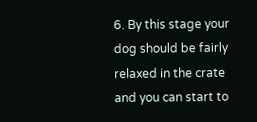6. By this stage your dog should be fairly relaxed in the crate and you can start to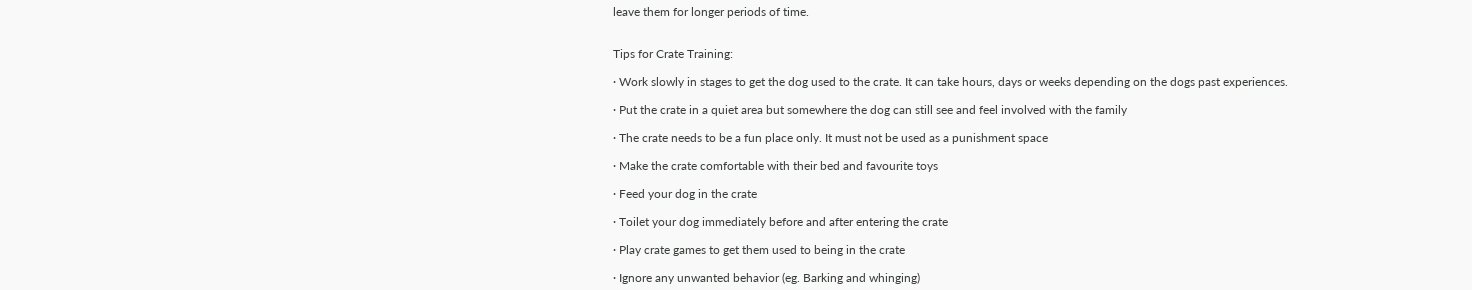leave them for longer periods of time.


Tips for Crate Training:

· Work slowly in stages to get the dog used to the crate. It can take hours, days or weeks depending on the dogs past experiences.

· Put the crate in a quiet area but somewhere the dog can still see and feel involved with the family

· The crate needs to be a fun place only. It must not be used as a punishment space

· Make the crate comfortable with their bed and favourite toys

· Feed your dog in the crate

· Toilet your dog immediately before and after entering the crate

· Play crate games to get them used to being in the crate

· Ignore any unwanted behavior (eg. Barking and whinging)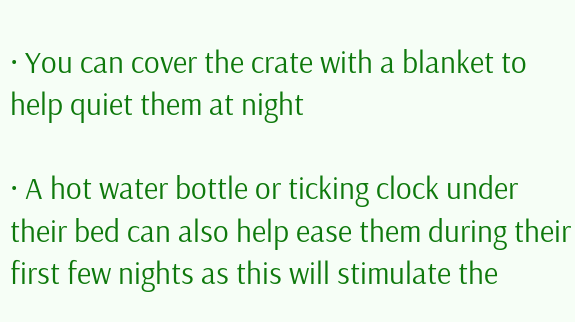· You can cover the crate with a blanket to help quiet them at night

· A hot water bottle or ticking clock under their bed can also help ease them during their first few nights as this will stimulate the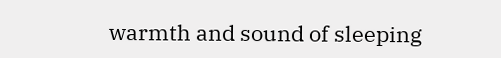warmth and sound of sleeping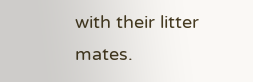with their litter mates.